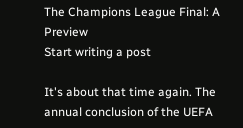The Champions League Final: A Preview
Start writing a post

It's about that time again. The annual conclusion of the UEFA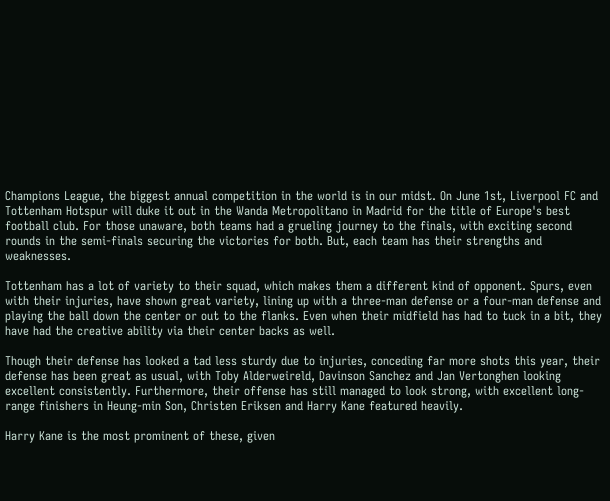Champions League, the biggest annual competition in the world is in our midst. On June 1st, Liverpool FC and Tottenham Hotspur will duke it out in the Wanda Metropolitano in Madrid for the title of Europe's best football club. For those unaware, both teams had a grueling journey to the finals, with exciting second rounds in the semi-finals securing the victories for both. But, each team has their strengths and weaknesses.

Tottenham has a lot of variety to their squad, which makes them a different kind of opponent. Spurs, even with their injuries, have shown great variety, lining up with a three-man defense or a four-man defense and playing the ball down the center or out to the flanks. Even when their midfield has had to tuck in a bit, they have had the creative ability via their center backs as well.

Though their defense has looked a tad less sturdy due to injuries, conceding far more shots this year, their defense has been great as usual, with Toby Alderweireld, Davinson Sanchez and Jan Vertonghen looking excellent consistently. Furthermore, their offense has still managed to look strong, with excellent long-range finishers in Heung-min Son, Christen Eriksen and Harry Kane featured heavily.

Harry Kane is the most prominent of these, given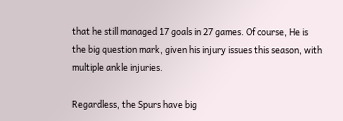that he still managed 17 goals in 27 games. Of course, He is the big question mark, given his injury issues this season, with multiple ankle injuries.

Regardless, the Spurs have big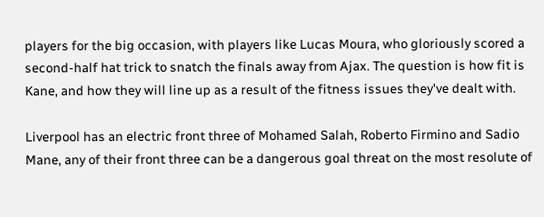players for the big occasion, with players like Lucas Moura, who gloriously scored a second-half hat trick to snatch the finals away from Ajax. The question is how fit is Kane, and how they will line up as a result of the fitness issues they've dealt with.

Liverpool has an electric front three of Mohamed Salah, Roberto Firmino and Sadio Mane, any of their front three can be a dangerous goal threat on the most resolute of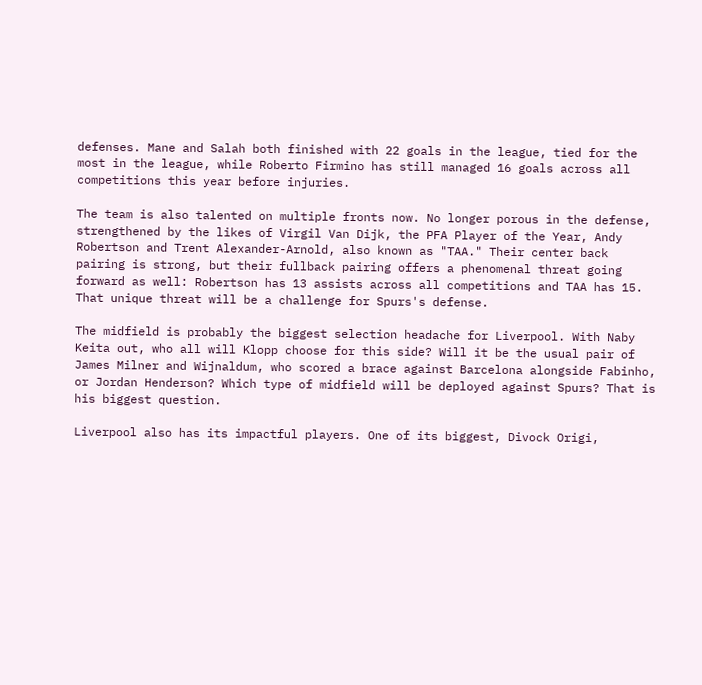defenses. Mane and Salah both finished with 22 goals in the league, tied for the most in the league, while Roberto Firmino has still managed 16 goals across all competitions this year before injuries.

The team is also talented on multiple fronts now. No longer porous in the defense, strengthened by the likes of Virgil Van Dijk, the PFA Player of the Year, Andy Robertson and Trent Alexander-Arnold, also known as "TAA." Their center back pairing is strong, but their fullback pairing offers a phenomenal threat going forward as well: Robertson has 13 assists across all competitions and TAA has 15. That unique threat will be a challenge for Spurs's defense.

The midfield is probably the biggest selection headache for Liverpool. With Naby Keita out, who all will Klopp choose for this side? Will it be the usual pair of James Milner and Wijnaldum, who scored a brace against Barcelona alongside Fabinho, or Jordan Henderson? Which type of midfield will be deployed against Spurs? That is his biggest question.

Liverpool also has its impactful players. One of its biggest, Divock Origi,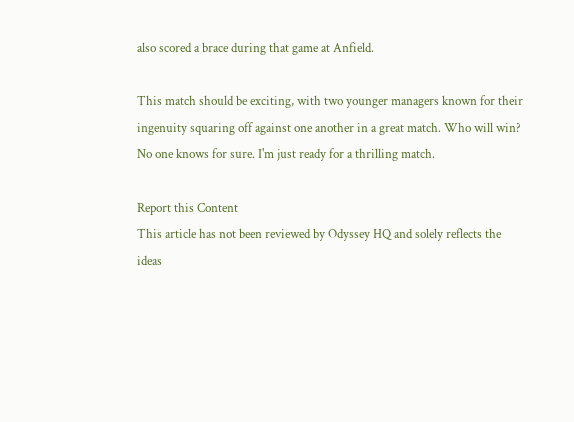also scored a brace during that game at Anfield.

This match should be exciting, with two younger managers known for their ingenuity squaring off against one another in a great match. Who will win? No one knows for sure. I'm just ready for a thrilling match.

Report this Content
This article has not been reviewed by Odyssey HQ and solely reflects the ideas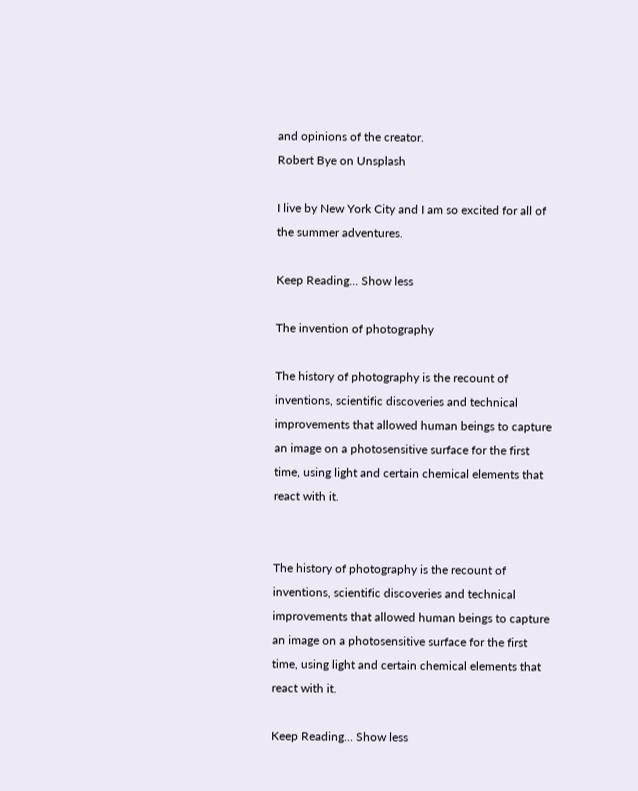and opinions of the creator.
Robert Bye on Unsplash

I live by New York City and I am so excited for all of the summer adventures.

Keep Reading... Show less

The invention of photography

The history of photography is the recount of inventions, scientific discoveries and technical improvements that allowed human beings to capture an image on a photosensitive surface for the first time, using light and certain chemical elements that react with it.


The history of photography is the recount of inventions, scientific discoveries and technical improvements that allowed human beings to capture an image on a photosensitive surface for the first time, using light and certain chemical elements that react with it.

Keep Reading... Show less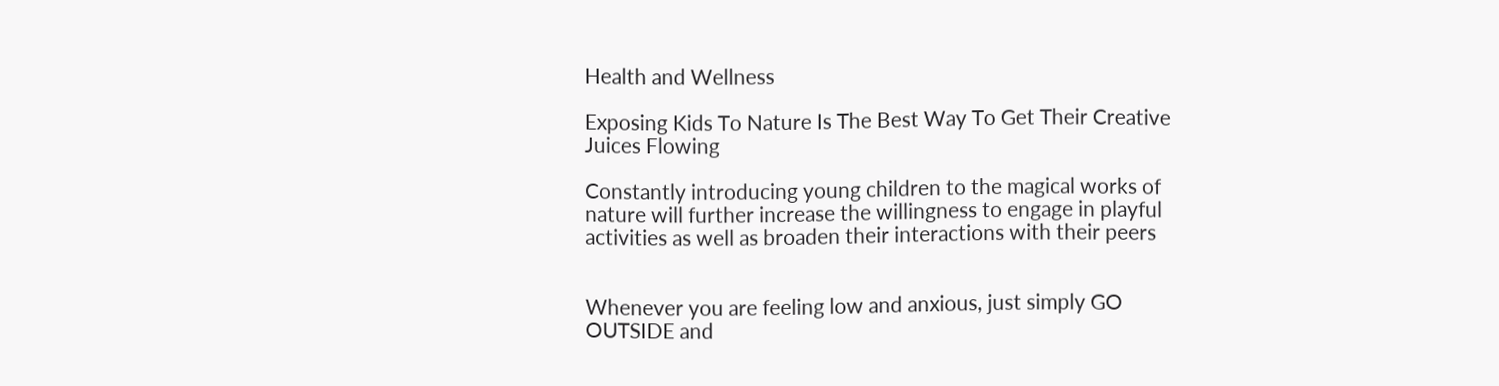Health and Wellness

Exposing Kids To Nature Is The Best Way To Get Their Creative Juices Flowing

Constantly introducing young children to the magical works of nature will further increase the willingness to engage in playful activities as well as broaden their interactions with their peers


Whenever you are feeling low and anxious, just simply GO OUTSIDE and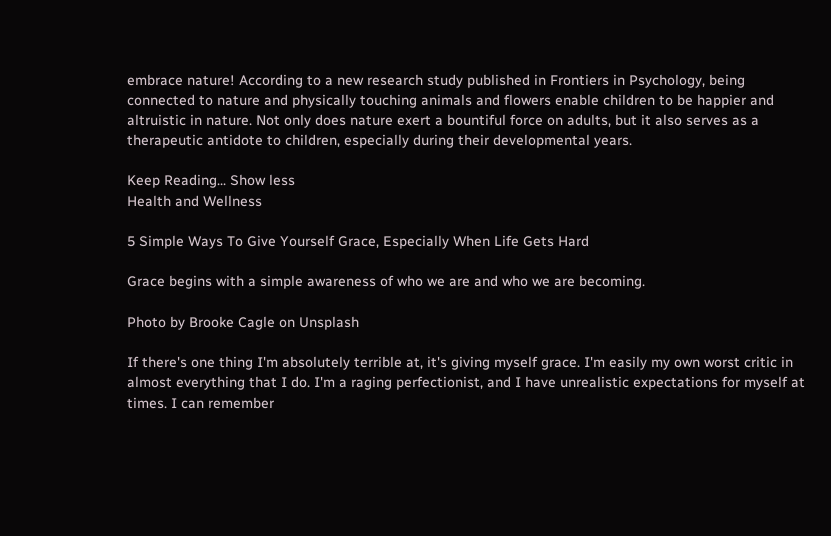embrace nature! According to a new research study published in Frontiers in Psychology, being connected to nature and physically touching animals and flowers enable children to be happier and altruistic in nature. Not only does nature exert a bountiful force on adults, but it also serves as a therapeutic antidote to children, especially during their developmental years.

Keep Reading... Show less
Health and Wellness

5 Simple Ways To Give Yourself Grace, Especially When Life Gets Hard

Grace begins with a simple awareness of who we are and who we are becoming.

Photo by Brooke Cagle on Unsplash

If there's one thing I'm absolutely terrible at, it's giving myself grace. I'm easily my own worst critic in almost everything that I do. I'm a raging perfectionist, and I have unrealistic expectations for myself at times. I can remember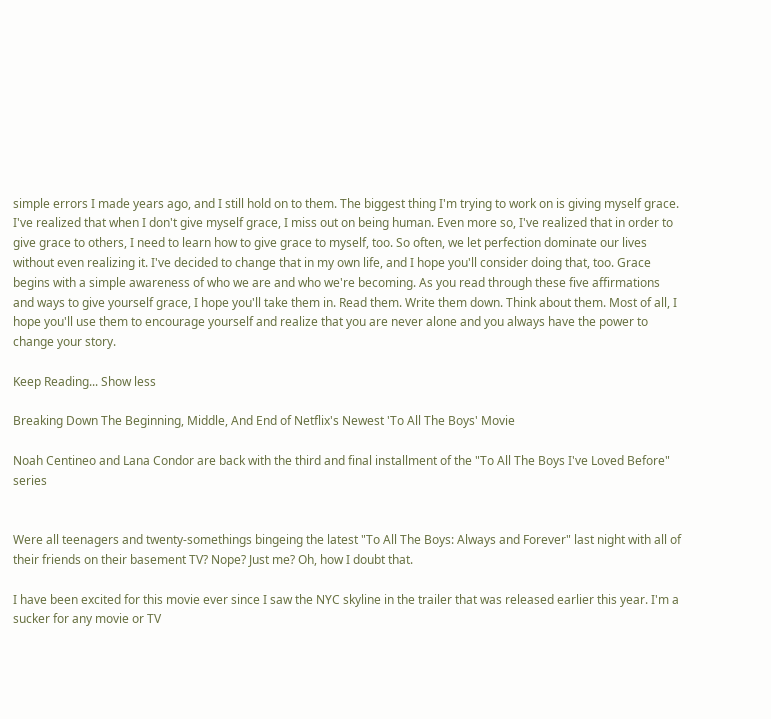simple errors I made years ago, and I still hold on to them. The biggest thing I'm trying to work on is giving myself grace. I've realized that when I don't give myself grace, I miss out on being human. Even more so, I've realized that in order to give grace to others, I need to learn how to give grace to myself, too. So often, we let perfection dominate our lives without even realizing it. I've decided to change that in my own life, and I hope you'll consider doing that, too. Grace begins with a simple awareness of who we are and who we're becoming. As you read through these five affirmations and ways to give yourself grace, I hope you'll take them in. Read them. Write them down. Think about them. Most of all, I hope you'll use them to encourage yourself and realize that you are never alone and you always have the power to change your story.

Keep Reading... Show less

Breaking Down The Beginning, Middle, And End of Netflix's Newest 'To All The Boys' Movie

Noah Centineo and Lana Condor are back with the third and final installment of the "To All The Boys I've Loved Before" series


Were all teenagers and twenty-somethings bingeing the latest "To All The Boys: Always and Forever" last night with all of their friends on their basement TV? Nope? Just me? Oh, how I doubt that.

I have been excited for this movie ever since I saw the NYC skyline in the trailer that was released earlier this year. I'm a sucker for any movie or TV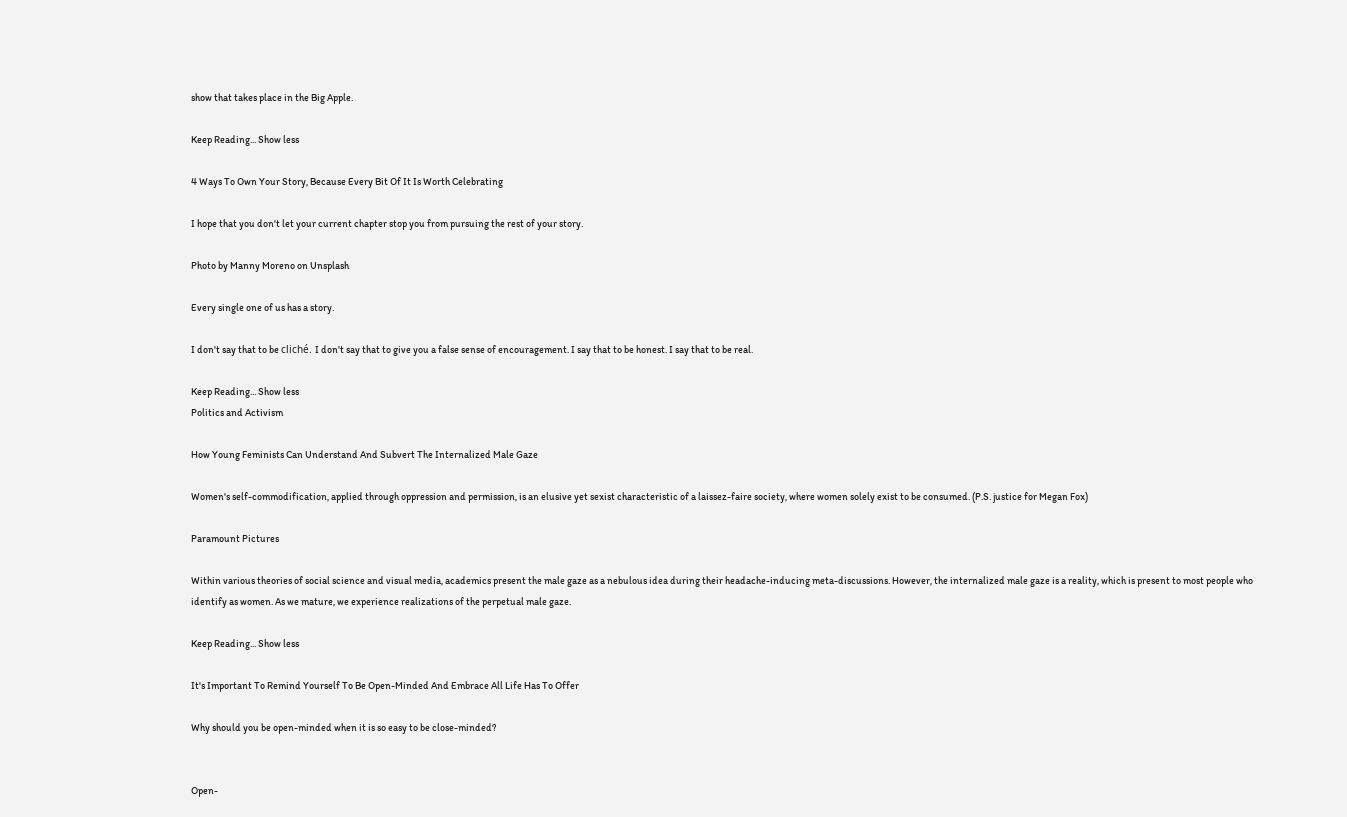show that takes place in the Big Apple.

Keep Reading... Show less

4 Ways To Own Your Story, Because Every Bit Of It Is Worth Celebrating

I hope that you don't let your current chapter stop you from pursuing the rest of your story.

Photo by Manny Moreno on Unsplash

Every single one of us has a story.

I don't say that to be cliché. I don't say that to give you a false sense of encouragement. I say that to be honest. I say that to be real.

Keep Reading... Show less
Politics and Activism

How Young Feminists Can Understand And Subvert The Internalized Male Gaze

Women's self-commodification, applied through oppression and permission, is an elusive yet sexist characteristic of a laissez-faire society, where women solely exist to be consumed. (P.S. justice for Megan Fox)

Paramount Pictures

Within various theories of social science and visual media, academics present the male gaze as a nebulous idea during their headache-inducing meta-discussions. However, the internalized male gaze is a reality, which is present to most people who identify as women. As we mature, we experience realizations of the perpetual male gaze.

Keep Reading... Show less

It's Important To Remind Yourself To Be Open-Minded And Embrace All Life Has To Offer

Why should you be open-minded when it is so easy to be close-minded?


Open-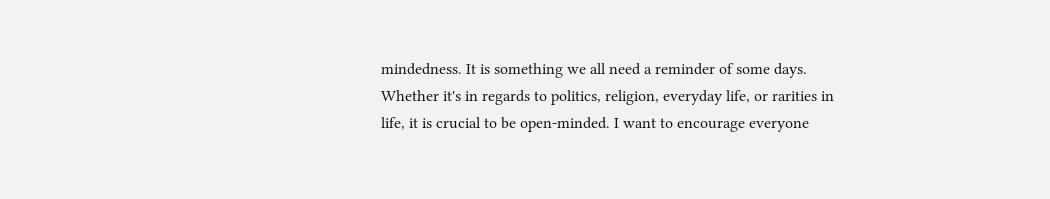mindedness. It is something we all need a reminder of some days. Whether it's in regards to politics, religion, everyday life, or rarities in life, it is crucial to be open-minded. I want to encourage everyone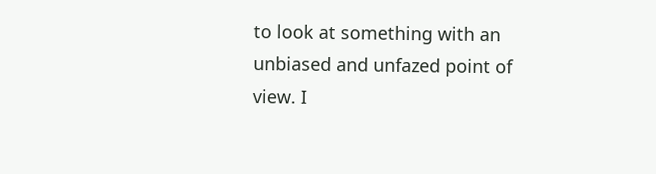to look at something with an unbiased and unfazed point of view. I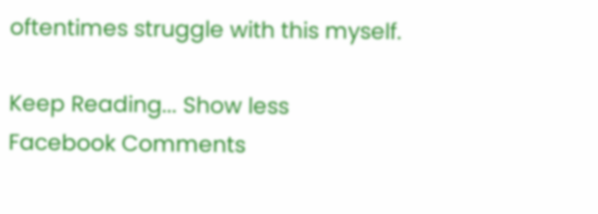oftentimes struggle with this myself.

Keep Reading... Show less
Facebook Comments